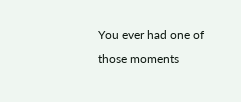You ever had one of those moments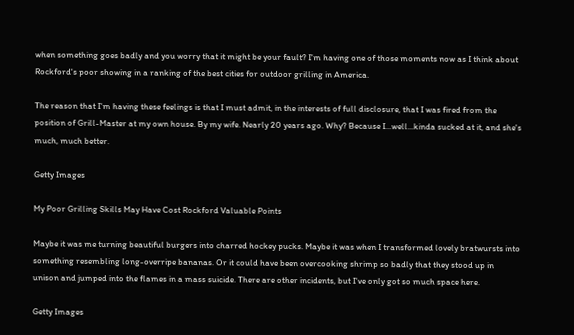when something goes badly and you worry that it might be your fault? I'm having one of those moments now as I think about Rockford's poor showing in a ranking of the best cities for outdoor grilling in America.

The reason that I'm having these feelings is that I must admit, in the interests of full disclosure, that I was fired from the position of Grill-Master at my own house. By my wife. Nearly 20 years ago. Why? Because I...well...kinda sucked at it, and she's much, much better.

Getty Images

My Poor Grilling Skills May Have Cost Rockford Valuable Points

Maybe it was me turning beautiful burgers into charred hockey pucks. Maybe it was when I transformed lovely bratwursts into something resembling long-overripe bananas. Or it could have been overcooking shrimp so badly that they stood up in unison and jumped into the flames in a mass suicide. There are other incidents, but I've only got so much space here.

Getty Images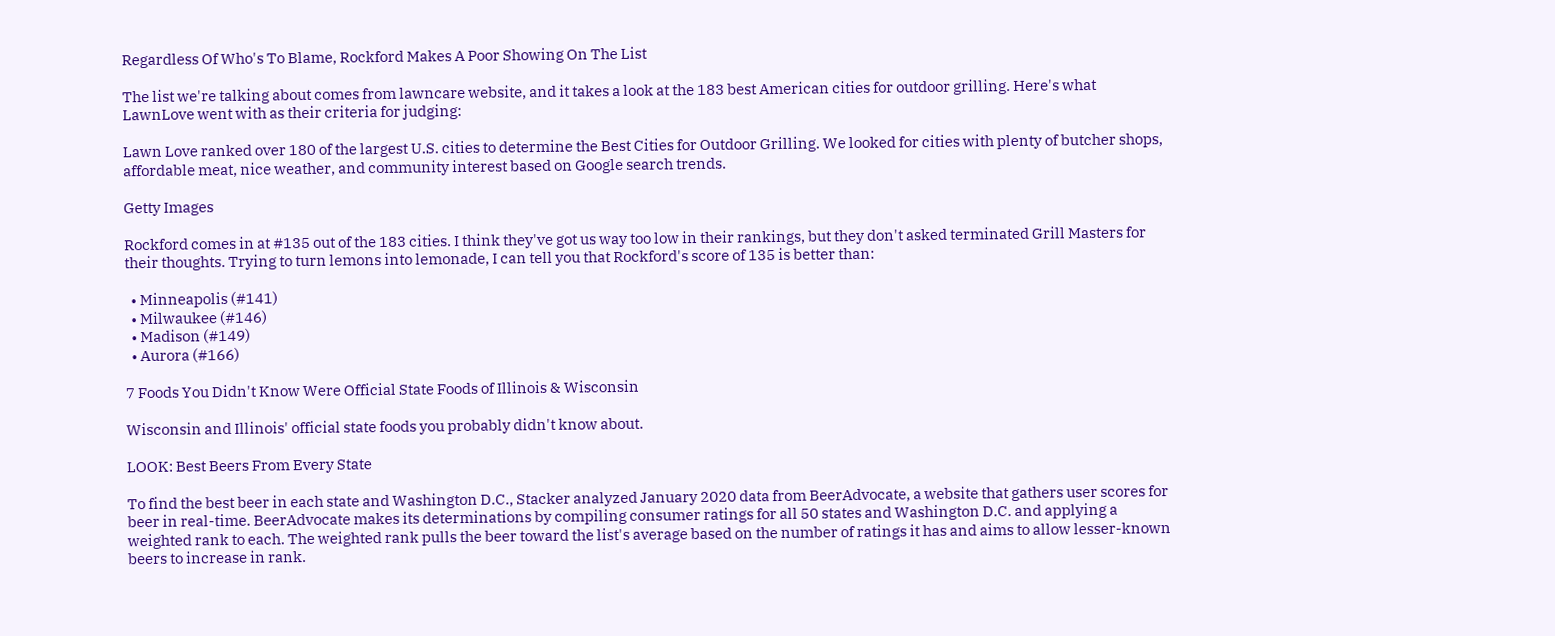Regardless Of Who's To Blame, Rockford Makes A Poor Showing On The List

The list we're talking about comes from lawncare website, and it takes a look at the 183 best American cities for outdoor grilling. Here's what LawnLove went with as their criteria for judging:

Lawn Love ranked over 180 of the largest U.S. cities to determine the Best Cities for Outdoor Grilling. We looked for cities with plenty of butcher shops, affordable meat, nice weather, and community interest based on Google search trends.

Getty Images

Rockford comes in at #135 out of the 183 cities. I think they've got us way too low in their rankings, but they don't asked terminated Grill Masters for their thoughts. Trying to turn lemons into lemonade, I can tell you that Rockford's score of 135 is better than:

  • Minneapolis (#141)
  • Milwaukee (#146)
  • Madison (#149)
  • Aurora (#166)

7 Foods You Didn't Know Were Official State Foods of Illinois & Wisconsin

Wisconsin and Illinois' official state foods you probably didn't know about.

LOOK: Best Beers From Every State

To find the best beer in each state and Washington D.C., Stacker analyzed January 2020 data from BeerAdvocate, a website that gathers user scores for beer in real-time. BeerAdvocate makes its determinations by compiling consumer ratings for all 50 states and Washington D.C. and applying a weighted rank to each. The weighted rank pulls the beer toward the list's average based on the number of ratings it has and aims to allow lesser-known beers to increase in rank.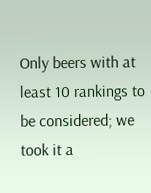Only beers with at least 10 rankings to be considered; we took it a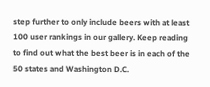step further to only include beers with at least 100 user rankings in our gallery. Keep reading to find out what the best beer is in each of the 50 states and Washington D.C.